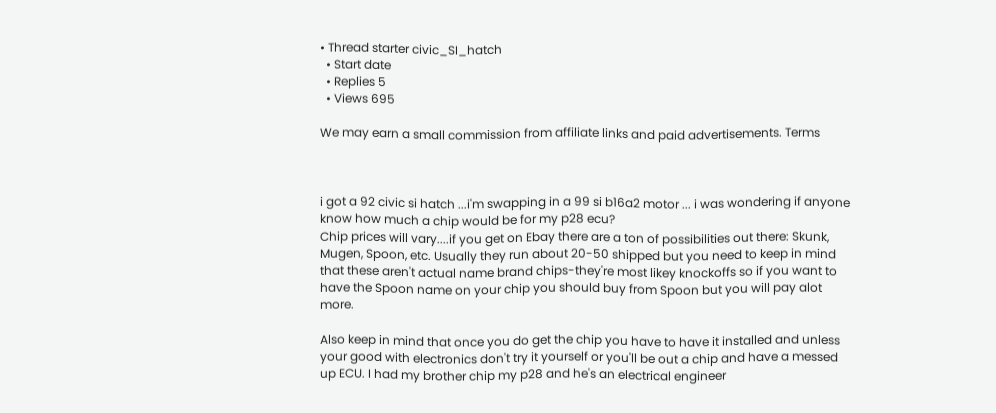• Thread starter civic_SI_hatch
  • Start date
  • Replies 5
  • Views 695

We may earn a small commission from affiliate links and paid advertisements. Terms



i got a 92 civic si hatch ...i'm swapping in a 99 si b16a2 motor ... i was wondering if anyone know how much a chip would be for my p28 ecu?
Chip prices will vary....if you get on Ebay there are a ton of possibilities out there: Skunk, Mugen, Spoon, etc. Usually they run about 20-50 shipped but you need to keep in mind that these aren't actual name brand chips-they're most likey knockoffs so if you want to have the Spoon name on your chip you should buy from Spoon but you will pay alot more.

Also keep in mind that once you do get the chip you have to have it installed and unless your good with electronics don't try it yourself or you'll be out a chip and have a messed up ECU. I had my brother chip my p28 and he's an electrical engineer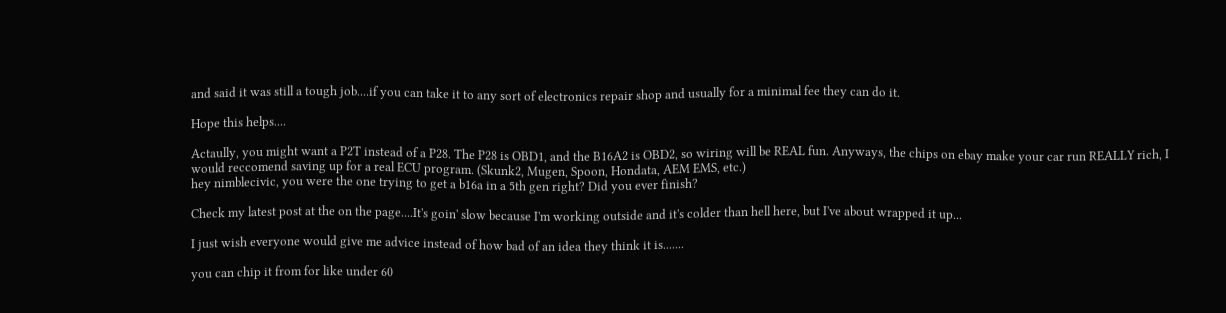and said it was still a tough job....if you can take it to any sort of electronics repair shop and usually for a minimal fee they can do it.

Hope this helps....

Actaully, you might want a P2T instead of a P28. The P28 is OBD1, and the B16A2 is OBD2, so wiring will be REAL fun. Anyways, the chips on ebay make your car run REALLY rich, I would reccomend saving up for a real ECU program. (Skunk2, Mugen, Spoon, Hondata, AEM EMS, etc.)
hey nimblecivic, you were the one trying to get a b16a in a 5th gen right? Did you ever finish?

Check my latest post at the on the page....It's goin' slow because I'm working outside and it's colder than hell here, but I've about wrapped it up...

I just wish everyone would give me advice instead of how bad of an idea they think it is.......

you can chip it from for like under 60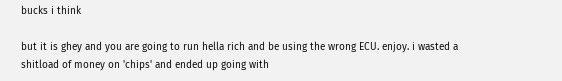bucks i think

but it is ghey and you are going to run hella rich and be using the wrong ECU. enjoy. i wasted a shitload of money on 'chips' and ended up going with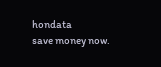hondata
save money now.